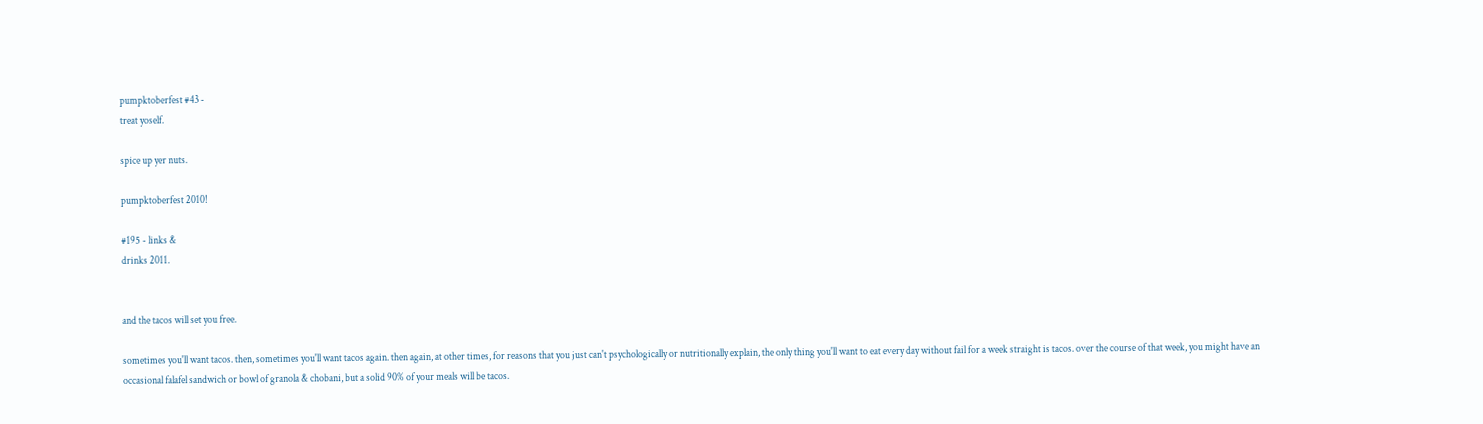pumpktoberfest #43 -
treat yoself.

spice up yer nuts.

pumpktoberfest 2010!

#195 - links &
drinks 2011.


and the tacos will set you free.

sometimes you'll want tacos. then, sometimes you'll want tacos again. then again, at other times, for reasons that you just can't psychologically or nutritionally explain, the only thing you'll want to eat every day without fail for a week straight is tacos. over the course of that week, you might have an occasional falafel sandwich or bowl of granola & chobani, but a solid 90% of your meals will be tacos.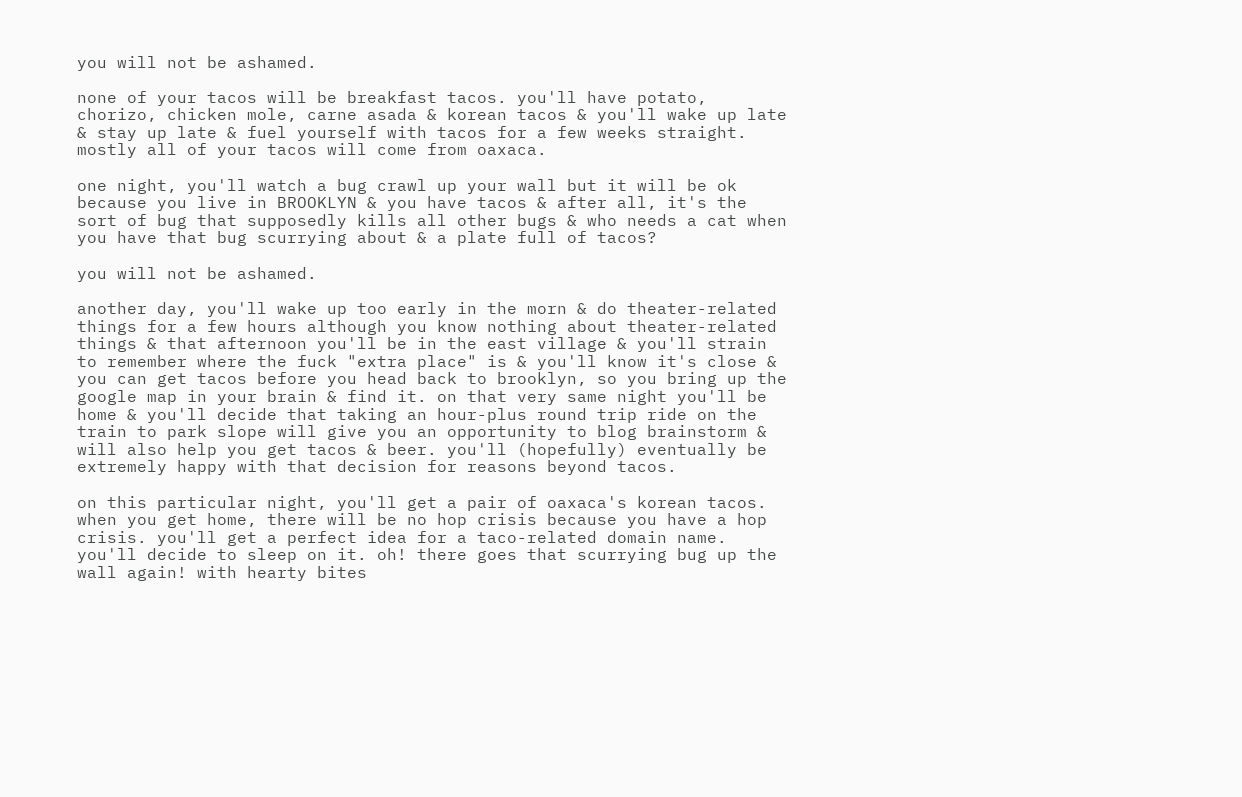you will not be ashamed.

none of your tacos will be breakfast tacos. you'll have potato, chorizo, chicken mole, carne asada & korean tacos & you'll wake up late & stay up late & fuel yourself with tacos for a few weeks straight. mostly all of your tacos will come from oaxaca.

one night, you'll watch a bug crawl up your wall but it will be ok because you live in BROOKLYN & you have tacos & after all, it's the sort of bug that supposedly kills all other bugs & who needs a cat when you have that bug scurrying about & a plate full of tacos?

you will not be ashamed.

another day, you'll wake up too early in the morn & do theater-related things for a few hours although you know nothing about theater-related things & that afternoon you'll be in the east village & you'll strain to remember where the fuck "extra place" is & you'll know it's close & you can get tacos before you head back to brooklyn, so you bring up the google map in your brain & find it. on that very same night you'll be home & you'll decide that taking an hour-plus round trip ride on the train to park slope will give you an opportunity to blog brainstorm & will also help you get tacos & beer. you'll (hopefully) eventually be extremely happy with that decision for reasons beyond tacos.

on this particular night, you'll get a pair of oaxaca's korean tacos. when you get home, there will be no hop crisis because you have a hop crisis. you'll get a perfect idea for a taco-related domain name. you'll decide to sleep on it. oh! there goes that scurrying bug up the wall again! with hearty bites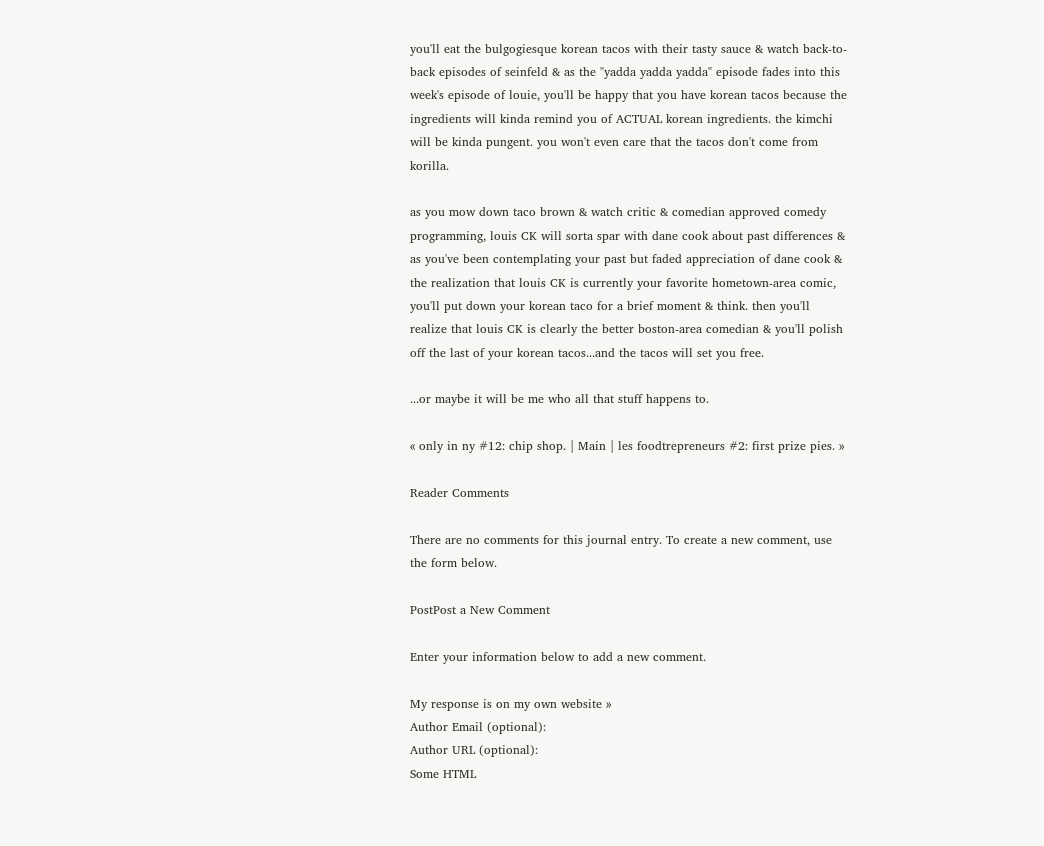you'll eat the bulgogiesque korean tacos with their tasty sauce & watch back-to-back episodes of seinfeld & as the "yadda yadda yadda" episode fades into this week's episode of louie, you'll be happy that you have korean tacos because the ingredients will kinda remind you of ACTUAL korean ingredients. the kimchi will be kinda pungent. you won't even care that the tacos don't come from korilla.

as you mow down taco brown & watch critic & comedian approved comedy programming, louis CK will sorta spar with dane cook about past differences & as you've been contemplating your past but faded appreciation of dane cook & the realization that louis CK is currently your favorite hometown-area comic, you'll put down your korean taco for a brief moment & think. then you'll realize that louis CK is clearly the better boston-area comedian & you'll polish off the last of your korean tacos...and the tacos will set you free.

...or maybe it will be me who all that stuff happens to.

« only in ny #12: chip shop. | Main | les foodtrepreneurs #2: first prize pies. »

Reader Comments

There are no comments for this journal entry. To create a new comment, use the form below.

PostPost a New Comment

Enter your information below to add a new comment.

My response is on my own website »
Author Email (optional):
Author URL (optional):
Some HTML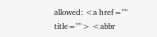allowed: <a href="" title=""> <abbr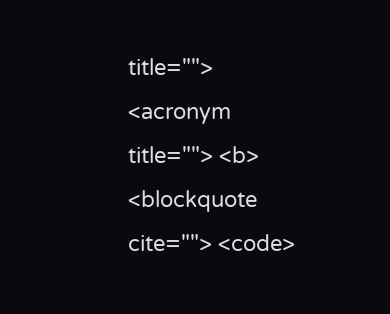title=""> <acronym title=""> <b> <blockquote cite=""> <code>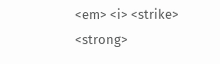<em> <i> <strike> <strong>